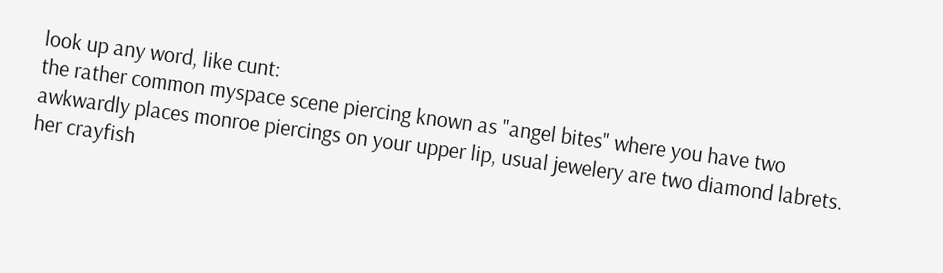look up any word, like cunt:
the rather common myspace scene piercing known as "angel bites" where you have two awkwardly places monroe piercings on your upper lip, usual jewelery are two diamond labrets.
her crayfish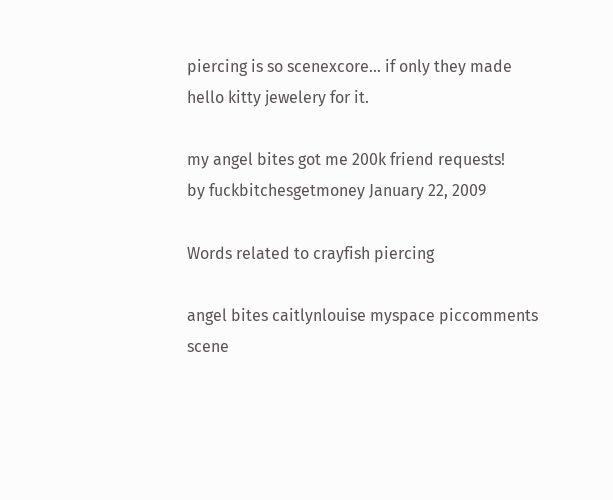piercing is so scenexcore... if only they made hello kitty jewelery for it.

my angel bites got me 200k friend requests!
by fuckbitchesgetmoney January 22, 2009

Words related to crayfish piercing

angel bites caitlynlouise myspace piccomments scene